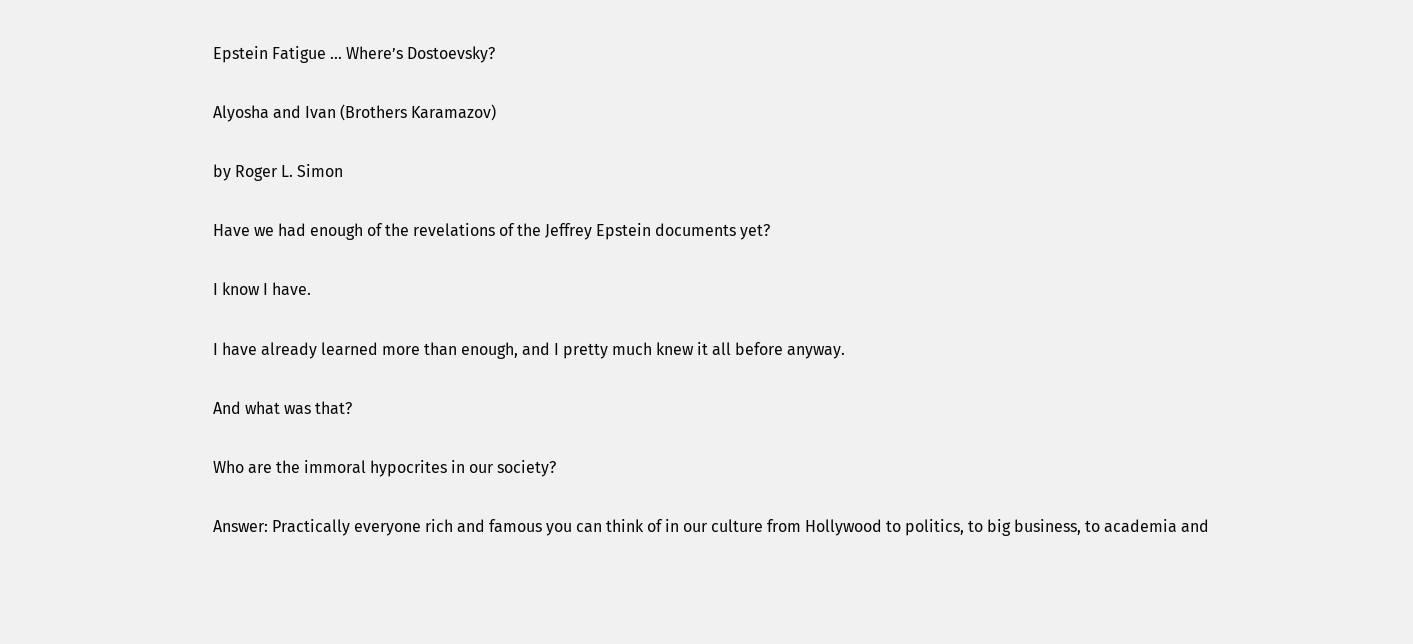Epstein Fatigue … Where’s Dostoevsky?

Alyosha and Ivan (Brothers Karamazov)

by Roger L. Simon

Have we had enough of the revelations of the Jeffrey Epstein documents yet?

I know I have.

I have already learned more than enough, and I pretty much knew it all before anyway.

And what was that?

Who are the immoral hypocrites in our society?

Answer: Practically everyone rich and famous you can think of in our culture from Hollywood to politics, to big business, to academia and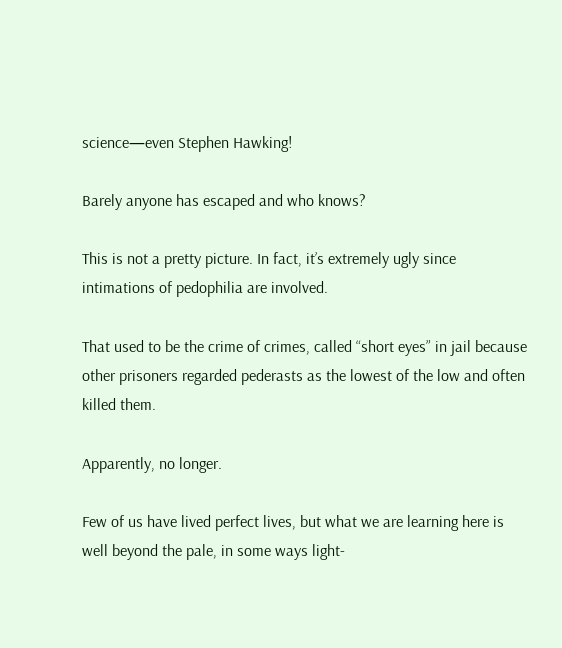science—even Stephen Hawking!

Barely anyone has escaped and who knows?

This is not a pretty picture. In fact, it’s extremely ugly since intimations of pedophilia are involved.

That used to be the crime of crimes, called “short eyes” in jail because other prisoners regarded pederasts as the lowest of the low and often killed them.

Apparently, no longer.

Few of us have lived perfect lives, but what we are learning here is well beyond the pale, in some ways light-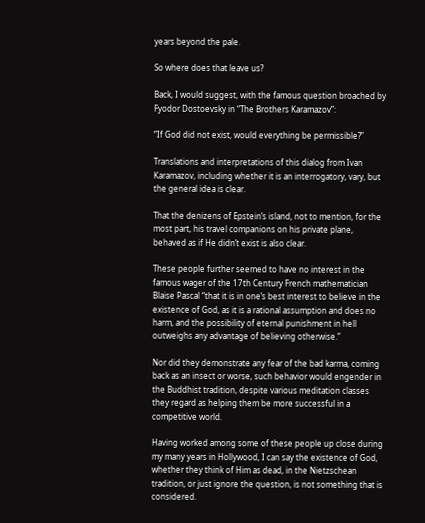years beyond the pale.

So where does that leave us?

Back, I would suggest, with the famous question broached by Fyodor Dostoevsky in “The Brothers Karamazov”:

“If God did not exist, would everything be permissible?”

Translations and interpretations of this dialog from Ivan Karamazov, including whether it is an interrogatory, vary, but the general idea is clear.

That the denizens of Epstein’s island, not to mention, for the most part, his travel companions on his private plane, behaved as if He didn’t exist is also clear.

These people further seemed to have no interest in the famous wager of the 17th Century French mathematician Blaise Pascal “that it is in one’s best interest to believe in the existence of God, as it is a rational assumption and does no harm, and the possibility of eternal punishment in hell outweighs any advantage of believing otherwise.”

Nor did they demonstrate any fear of the bad karma, coming back as an insect or worse, such behavior would engender in the Buddhist tradition, despite various meditation classes they regard as helping them be more successful in a competitive world.

Having worked among some of these people up close during my many years in Hollywood, I can say the existence of God, whether they think of Him as dead, in the Nietzschean tradition, or just ignore the question, is not something that is considered.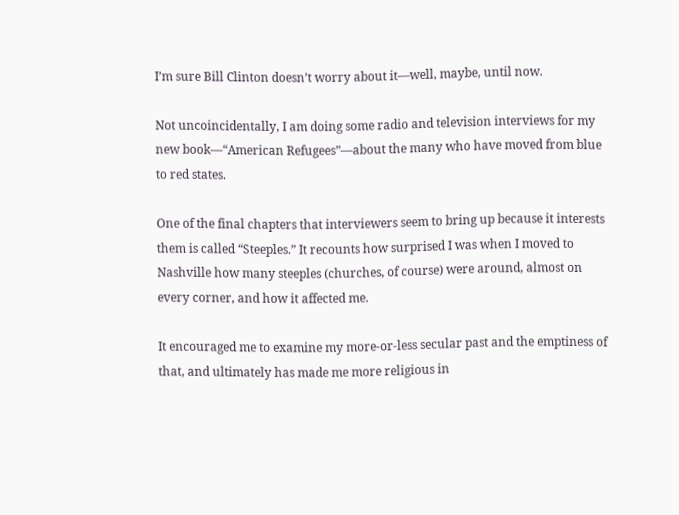I’m sure Bill Clinton doesn’t worry about it—well, maybe, until now.

Not uncoincidentally, I am doing some radio and television interviews for my new book—“American Refugees”—about the many who have moved from blue to red states.

One of the final chapters that interviewers seem to bring up because it interests them is called “Steeples.” It recounts how surprised I was when I moved to Nashville how many steeples (churches, of course) were around, almost on every corner, and how it affected me.

It encouraged me to examine my more-or-less secular past and the emptiness of that, and ultimately has made me more religious in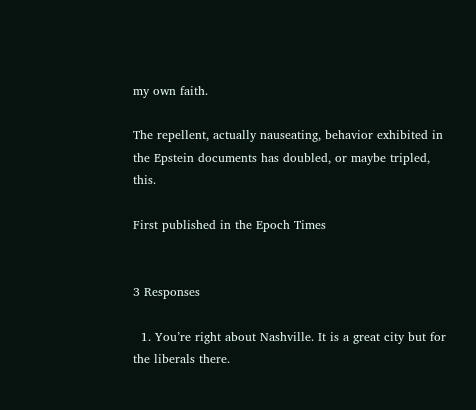my own faith.

The repellent, actually nauseating, behavior exhibited in the Epstein documents has doubled, or maybe tripled, this.

First published in the Epoch Times


3 Responses

  1. You’re right about Nashville. It is a great city but for the liberals there.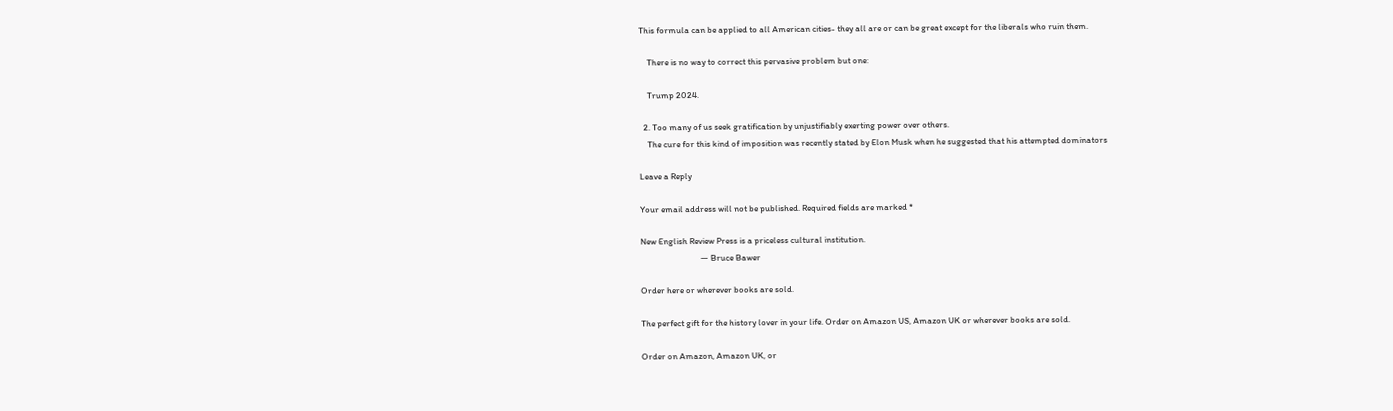This formula can be applied to all American cities- they all are or can be great except for the liberals who ruin them.

    There is no way to correct this pervasive problem but one:

    Trump 2024.

  2. Too many of us seek gratification by unjustifiably exerting power over others.
    The cure for this kind of imposition was recently stated by Elon Musk when he suggested that his attempted dominators

Leave a Reply

Your email address will not be published. Required fields are marked *

New English Review Press is a priceless cultural institution.
                              — Bruce Bawer

Order here or wherever books are sold.

The perfect gift for the history lover in your life. Order on Amazon US, Amazon UK or wherever books are sold.

Order on Amazon, Amazon UK, or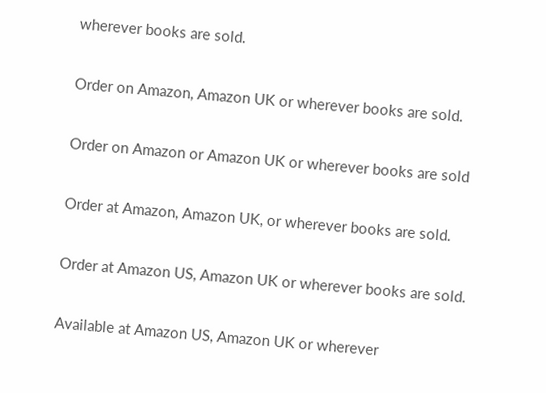wherever books are sold.

Order on Amazon, Amazon UK or wherever books are sold.

Order on Amazon or Amazon UK or wherever books are sold

Order at Amazon, Amazon UK, or wherever books are sold.

Order at Amazon US, Amazon UK or wherever books are sold.

Available at Amazon US, Amazon UK or wherever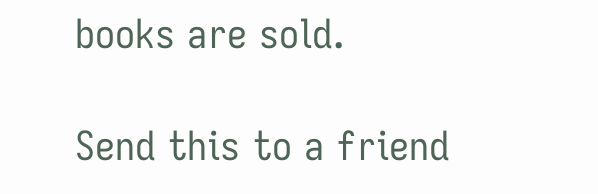books are sold.

Send this to a friend